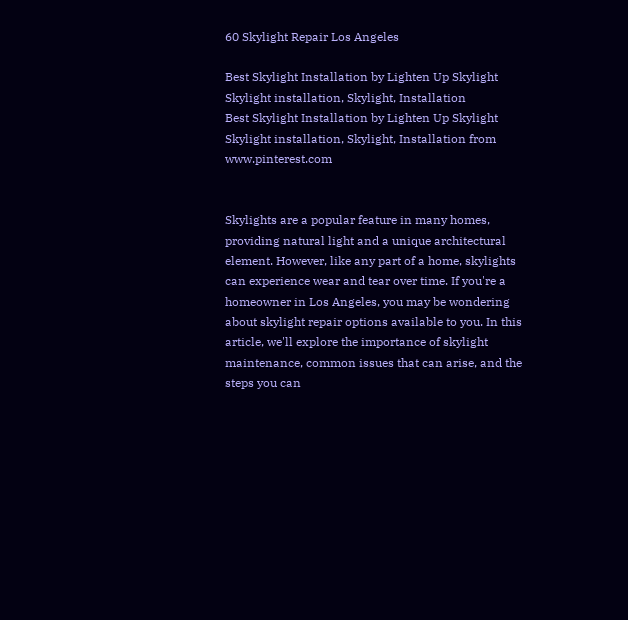60 Skylight Repair Los Angeles

Best Skylight Installation by Lighten Up Skylight Skylight installation, Skylight, Installation
Best Skylight Installation by Lighten Up Skylight Skylight installation, Skylight, Installation from www.pinterest.com


Skylights are a popular feature in many homes, providing natural light and a unique architectural element. However, like any part of a home, skylights can experience wear and tear over time. If you're a homeowner in Los Angeles, you may be wondering about skylight repair options available to you. In this article, we'll explore the importance of skylight maintenance, common issues that can arise, and the steps you can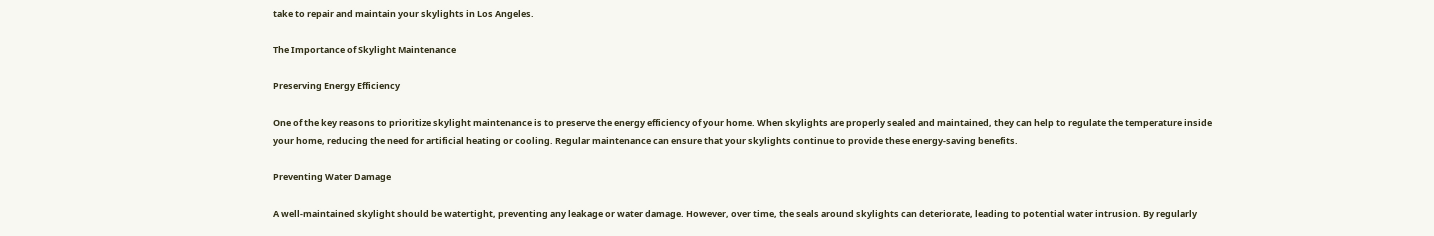take to repair and maintain your skylights in Los Angeles.

The Importance of Skylight Maintenance

Preserving Energy Efficiency

One of the key reasons to prioritize skylight maintenance is to preserve the energy efficiency of your home. When skylights are properly sealed and maintained, they can help to regulate the temperature inside your home, reducing the need for artificial heating or cooling. Regular maintenance can ensure that your skylights continue to provide these energy-saving benefits.

Preventing Water Damage

A well-maintained skylight should be watertight, preventing any leakage or water damage. However, over time, the seals around skylights can deteriorate, leading to potential water intrusion. By regularly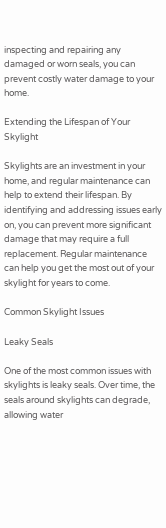inspecting and repairing any damaged or worn seals, you can prevent costly water damage to your home.

Extending the Lifespan of Your Skylight

Skylights are an investment in your home, and regular maintenance can help to extend their lifespan. By identifying and addressing issues early on, you can prevent more significant damage that may require a full replacement. Regular maintenance can help you get the most out of your skylight for years to come.

Common Skylight Issues

Leaky Seals

One of the most common issues with skylights is leaky seals. Over time, the seals around skylights can degrade, allowing water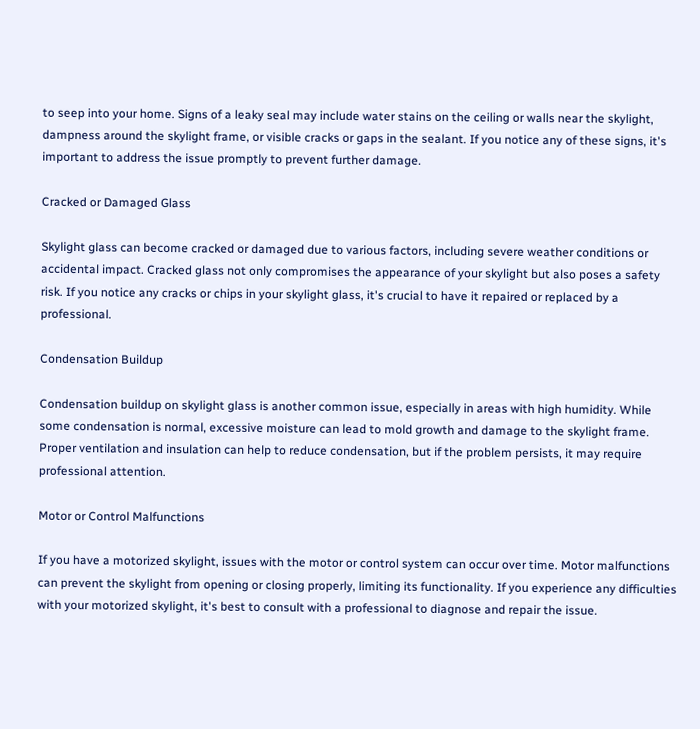to seep into your home. Signs of a leaky seal may include water stains on the ceiling or walls near the skylight, dampness around the skylight frame, or visible cracks or gaps in the sealant. If you notice any of these signs, it's important to address the issue promptly to prevent further damage.

Cracked or Damaged Glass

Skylight glass can become cracked or damaged due to various factors, including severe weather conditions or accidental impact. Cracked glass not only compromises the appearance of your skylight but also poses a safety risk. If you notice any cracks or chips in your skylight glass, it's crucial to have it repaired or replaced by a professional.

Condensation Buildup

Condensation buildup on skylight glass is another common issue, especially in areas with high humidity. While some condensation is normal, excessive moisture can lead to mold growth and damage to the skylight frame. Proper ventilation and insulation can help to reduce condensation, but if the problem persists, it may require professional attention.

Motor or Control Malfunctions

If you have a motorized skylight, issues with the motor or control system can occur over time. Motor malfunctions can prevent the skylight from opening or closing properly, limiting its functionality. If you experience any difficulties with your motorized skylight, it's best to consult with a professional to diagnose and repair the issue.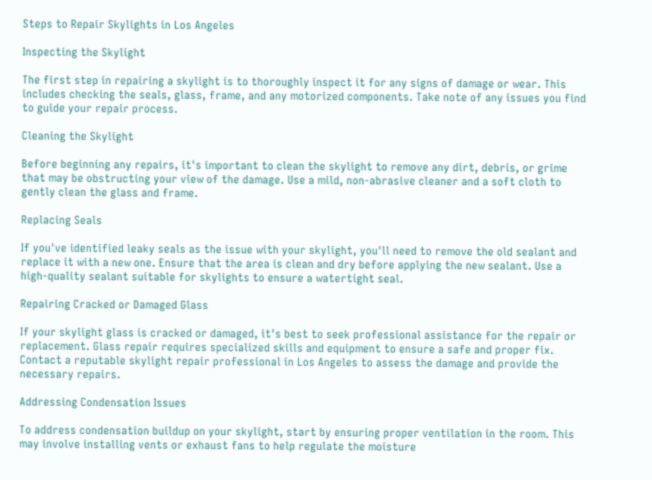Steps to Repair Skylights in Los Angeles

Inspecting the Skylight

The first step in repairing a skylight is to thoroughly inspect it for any signs of damage or wear. This includes checking the seals, glass, frame, and any motorized components. Take note of any issues you find to guide your repair process.

Cleaning the Skylight

Before beginning any repairs, it's important to clean the skylight to remove any dirt, debris, or grime that may be obstructing your view of the damage. Use a mild, non-abrasive cleaner and a soft cloth to gently clean the glass and frame.

Replacing Seals

If you've identified leaky seals as the issue with your skylight, you'll need to remove the old sealant and replace it with a new one. Ensure that the area is clean and dry before applying the new sealant. Use a high-quality sealant suitable for skylights to ensure a watertight seal.

Repairing Cracked or Damaged Glass

If your skylight glass is cracked or damaged, it's best to seek professional assistance for the repair or replacement. Glass repair requires specialized skills and equipment to ensure a safe and proper fix. Contact a reputable skylight repair professional in Los Angeles to assess the damage and provide the necessary repairs.

Addressing Condensation Issues

To address condensation buildup on your skylight, start by ensuring proper ventilation in the room. This may involve installing vents or exhaust fans to help regulate the moisture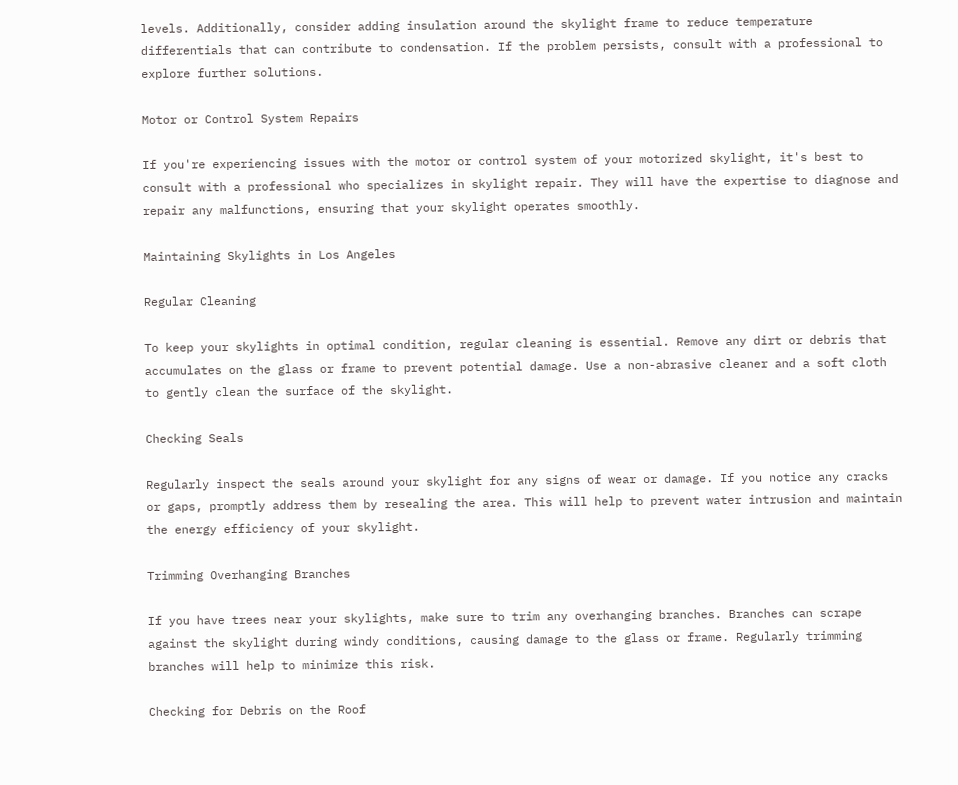levels. Additionally, consider adding insulation around the skylight frame to reduce temperature differentials that can contribute to condensation. If the problem persists, consult with a professional to explore further solutions.

Motor or Control System Repairs

If you're experiencing issues with the motor or control system of your motorized skylight, it's best to consult with a professional who specializes in skylight repair. They will have the expertise to diagnose and repair any malfunctions, ensuring that your skylight operates smoothly.

Maintaining Skylights in Los Angeles

Regular Cleaning

To keep your skylights in optimal condition, regular cleaning is essential. Remove any dirt or debris that accumulates on the glass or frame to prevent potential damage. Use a non-abrasive cleaner and a soft cloth to gently clean the surface of the skylight.

Checking Seals

Regularly inspect the seals around your skylight for any signs of wear or damage. If you notice any cracks or gaps, promptly address them by resealing the area. This will help to prevent water intrusion and maintain the energy efficiency of your skylight.

Trimming Overhanging Branches

If you have trees near your skylights, make sure to trim any overhanging branches. Branches can scrape against the skylight during windy conditions, causing damage to the glass or frame. Regularly trimming branches will help to minimize this risk.

Checking for Debris on the Roof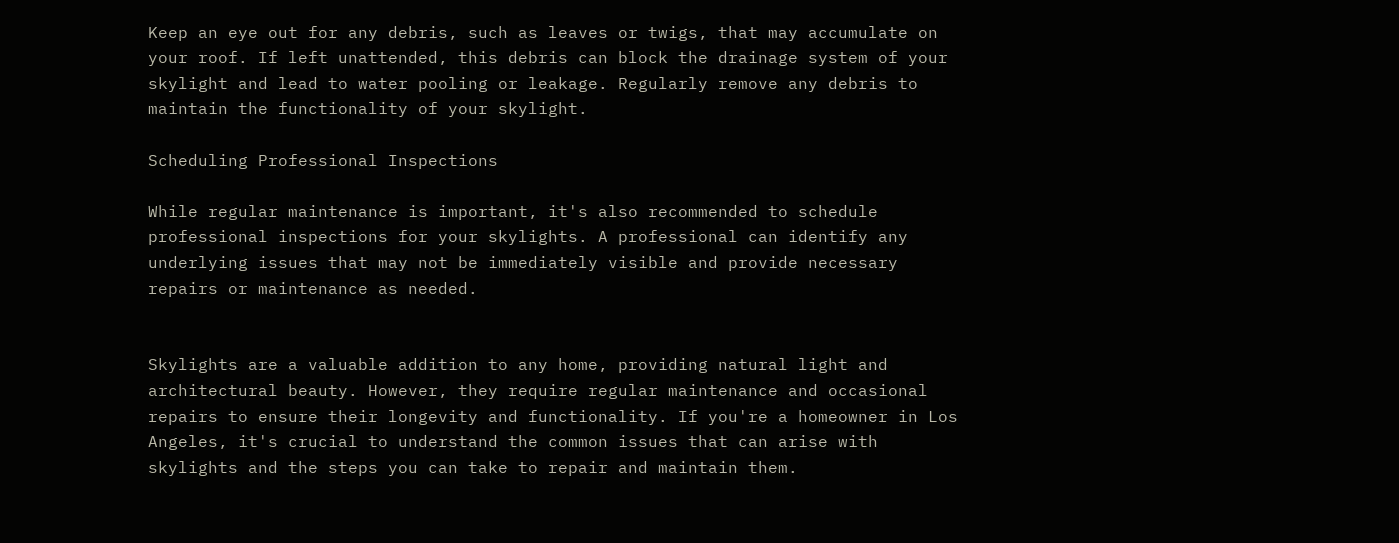Keep an eye out for any debris, such as leaves or twigs, that may accumulate on your roof. If left unattended, this debris can block the drainage system of your skylight and lead to water pooling or leakage. Regularly remove any debris to maintain the functionality of your skylight.

Scheduling Professional Inspections

While regular maintenance is important, it's also recommended to schedule professional inspections for your skylights. A professional can identify any underlying issues that may not be immediately visible and provide necessary repairs or maintenance as needed.


Skylights are a valuable addition to any home, providing natural light and architectural beauty. However, they require regular maintenance and occasional repairs to ensure their longevity and functionality. If you're a homeowner in Los Angeles, it's crucial to understand the common issues that can arise with skylights and the steps you can take to repair and maintain them.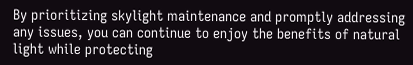By prioritizing skylight maintenance and promptly addressing any issues, you can continue to enjoy the benefits of natural light while protecting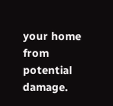your home from potential damage.